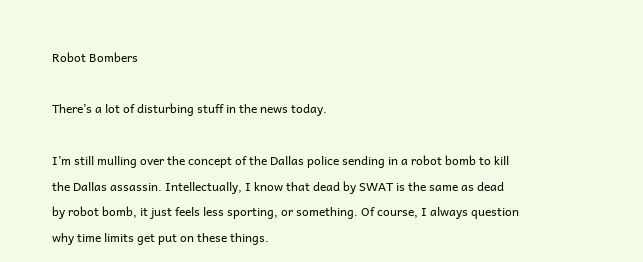Robot Bombers

There’s a lot of disturbing stuff in the news today.

I’m still mulling over the concept of the Dallas police sending in a robot bomb to kill the Dallas assassin. Intellectually, I know that dead by SWAT is the same as dead by robot bomb, it just feels less sporting, or something. Of course, I always question why time limits get put on these things.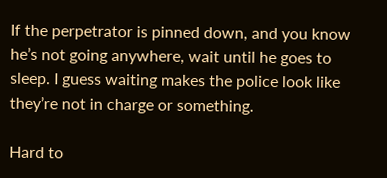If the perpetrator is pinned down, and you know he’s not going anywhere, wait until he goes to sleep. I guess waiting makes the police look like they’re not in charge or something.

Hard to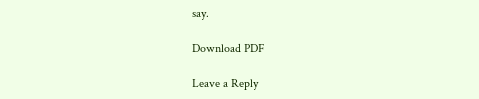say.

Download PDF

Leave a Reply